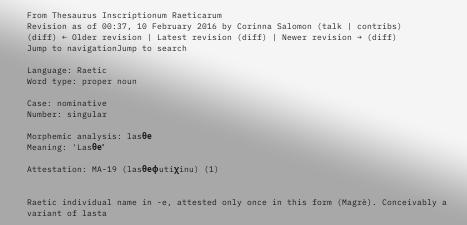From Thesaurus Inscriptionum Raeticarum
Revision as of 00:37, 10 February 2016 by Corinna Salomon (talk | contribs)
(diff) ← Older revision | Latest revision (diff) | Newer revision → (diff)
Jump to navigationJump to search

Language: Raetic
Word type: proper noun

Case: nominative
Number: singular

Morphemic analysis: lasθe
Meaning: 'Lasθe'

Attestation: MA-19 (lasθeφutiχinu) (1)


Raetic individual name in -e, attested only once in this form (Magrè). Conceivably a variant of lasta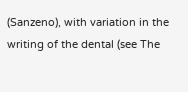(Sanzeno), with variation in the writing of the dental (see The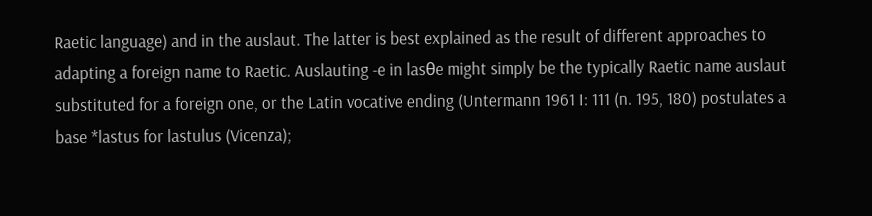Raetic language) and in the auslaut. The latter is best explained as the result of different approaches to adapting a foreign name to Raetic. Auslauting -e in lasθe might simply be the typically Raetic name auslaut substituted for a foreign one, or the Latin vocative ending (Untermann 1961 I: 111 (n. 195, 180) postulates a base *lastus for lastulus (Vicenza);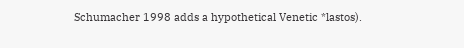Schumacher 1998 adds a hypothetical Venetic *lastos).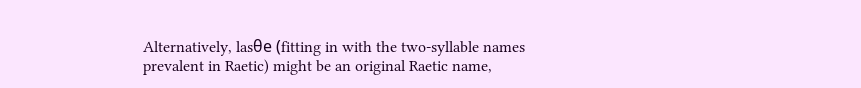Alternatively, lasθe (fitting in with the two-syllable names prevalent in Raetic) might be an original Raetic name,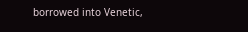borrowed into Venetic,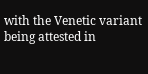with the Venetic variant being attested in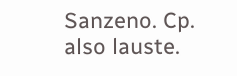Sanzeno. Cp. also lauste.